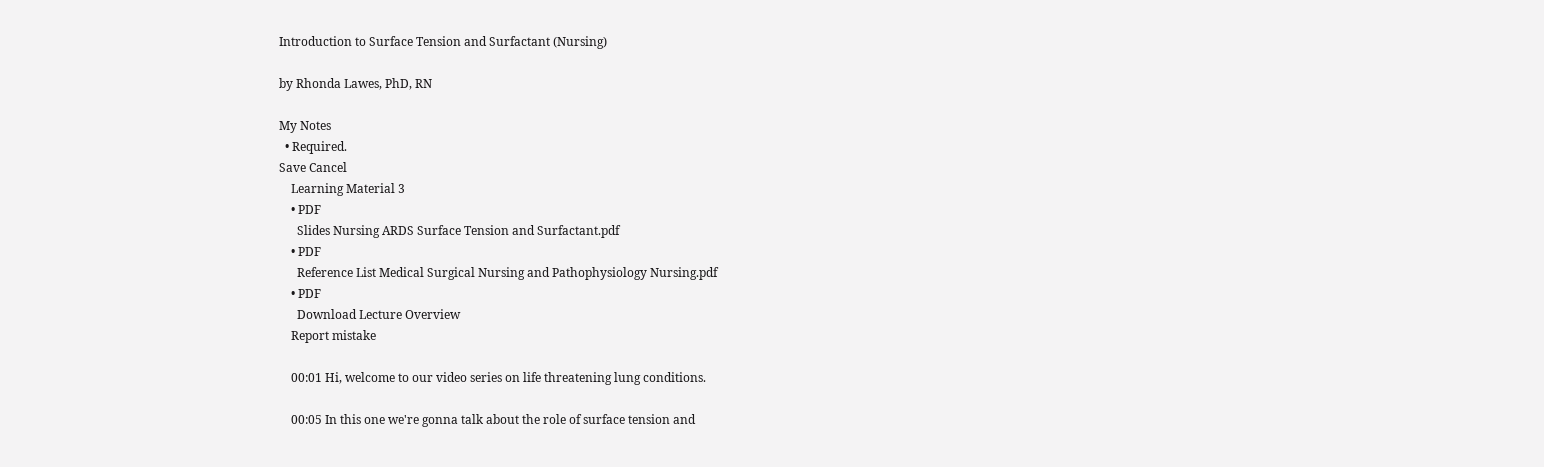Introduction to Surface Tension and Surfactant (Nursing)

by Rhonda Lawes, PhD, RN

My Notes
  • Required.
Save Cancel
    Learning Material 3
    • PDF
      Slides Nursing ARDS Surface Tension and Surfactant.pdf
    • PDF
      Reference List Medical Surgical Nursing and Pathophysiology Nursing.pdf
    • PDF
      Download Lecture Overview
    Report mistake

    00:01 Hi, welcome to our video series on life threatening lung conditions.

    00:05 In this one we're gonna talk about the role of surface tension and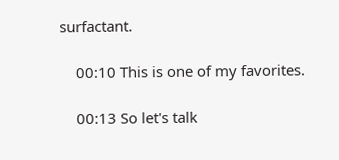surfactant.

    00:10 This is one of my favorites.

    00:13 So let's talk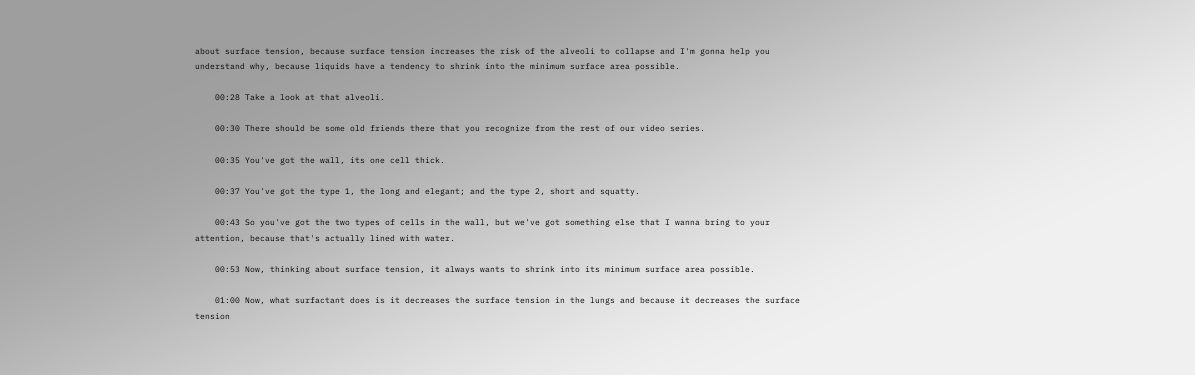about surface tension, because surface tension increases the risk of the alveoli to collapse and I'm gonna help you understand why, because liquids have a tendency to shrink into the minimum surface area possible.

    00:28 Take a look at that alveoli.

    00:30 There should be some old friends there that you recognize from the rest of our video series.

    00:35 You've got the wall, its one cell thick.

    00:37 You've got the type 1, the long and elegant; and the type 2, short and squatty.

    00:43 So you've got the two types of cells in the wall, but we've got something else that I wanna bring to your attention, because that's actually lined with water.

    00:53 Now, thinking about surface tension, it always wants to shrink into its minimum surface area possible.

    01:00 Now, what surfactant does is it decreases the surface tension in the lungs and because it decreases the surface tension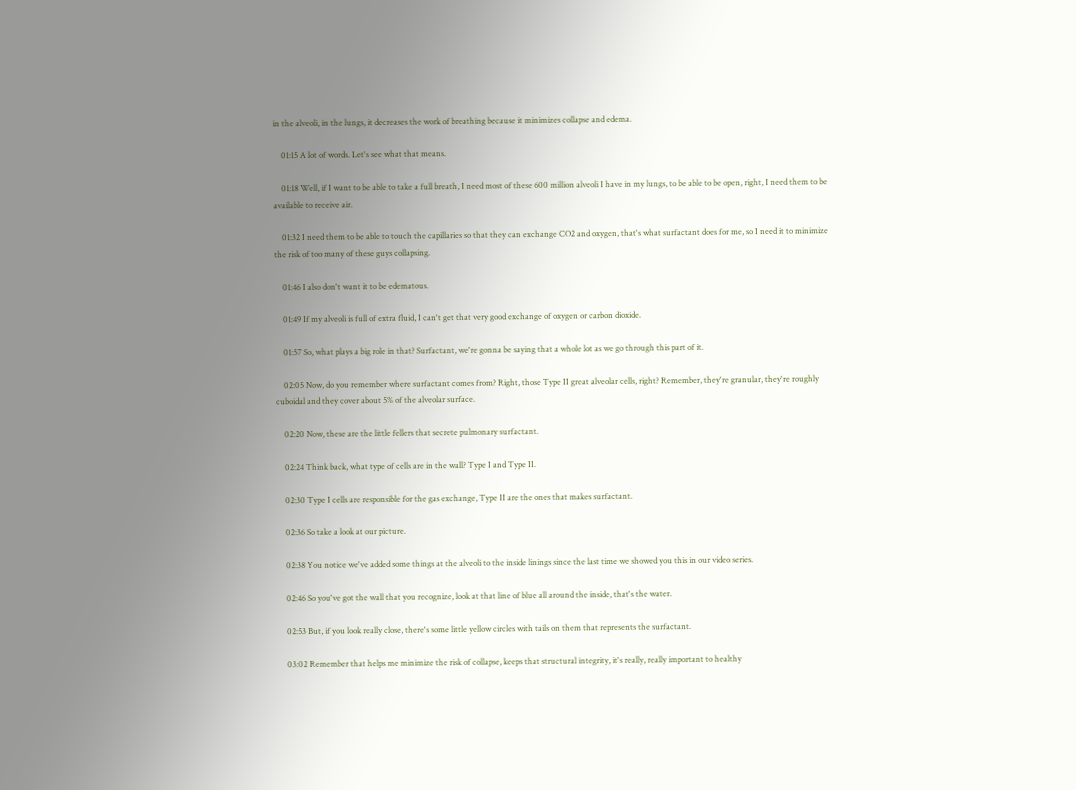in the alveoli, in the lungs, it decreases the work of breathing because it minimizes collapse and edema.

    01:15 A lot of words. Let's see what that means.

    01:18 Well, if I want to be able to take a full breath, I need most of these 600 million alveoli I have in my lungs, to be able to be open, right, I need them to be available to receive air.

    01:32 I need them to be able to touch the capillaries so that they can exchange CO2 and oxygen, that's what surfactant does for me, so I need it to minimize the risk of too many of these guys collapsing.

    01:46 I also don't want it to be edematous.

    01:49 If my alveoli is full of extra fluid, I can't get that very good exchange of oxygen or carbon dioxide.

    01:57 So, what plays a big role in that? Surfactant, we're gonna be saying that a whole lot as we go through this part of it.

    02:05 Now, do you remember where surfactant comes from? Right, those Type II great alveolar cells, right? Remember, they're granular, they're roughly cuboidal and they cover about 5% of the alveolar surface.

    02:20 Now, these are the little fellers that secrete pulmonary surfactant.

    02:24 Think back, what type of cells are in the wall? Type I and Type II.

    02:30 Type I cells are responsible for the gas exchange, Type II are the ones that makes surfactant.

    02:36 So take a look at our picture.

    02:38 You notice we've added some things at the alveoli to the inside linings since the last time we showed you this in our video series.

    02:46 So you've got the wall that you recognize, look at that line of blue all around the inside, that's the water.

    02:53 But, if you look really close, there's some little yellow circles with tails on them that represents the surfactant.

    03:02 Remember that helps me minimize the risk of collapse, keeps that structural integrity, it's really, really important to healthy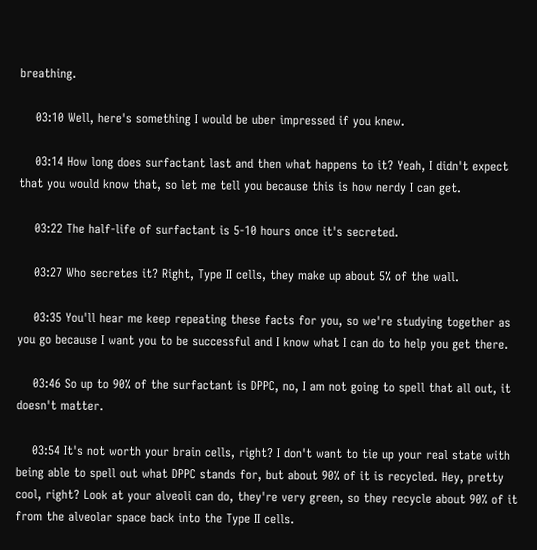breathing.

    03:10 Well, here's something I would be uber impressed if you knew.

    03:14 How long does surfactant last and then what happens to it? Yeah, I didn't expect that you would know that, so let me tell you because this is how nerdy I can get.

    03:22 The half-life of surfactant is 5-10 hours once it's secreted.

    03:27 Who secretes it? Right, Type II cells, they make up about 5% of the wall.

    03:35 You'll hear me keep repeating these facts for you, so we're studying together as you go because I want you to be successful and I know what I can do to help you get there.

    03:46 So up to 90% of the surfactant is DPPC, no, I am not going to spell that all out, it doesn't matter.

    03:54 It's not worth your brain cells, right? I don't want to tie up your real state with being able to spell out what DPPC stands for, but about 90% of it is recycled. Hey, pretty cool, right? Look at your alveoli can do, they're very green, so they recycle about 90% of it from the alveolar space back into the Type II cells.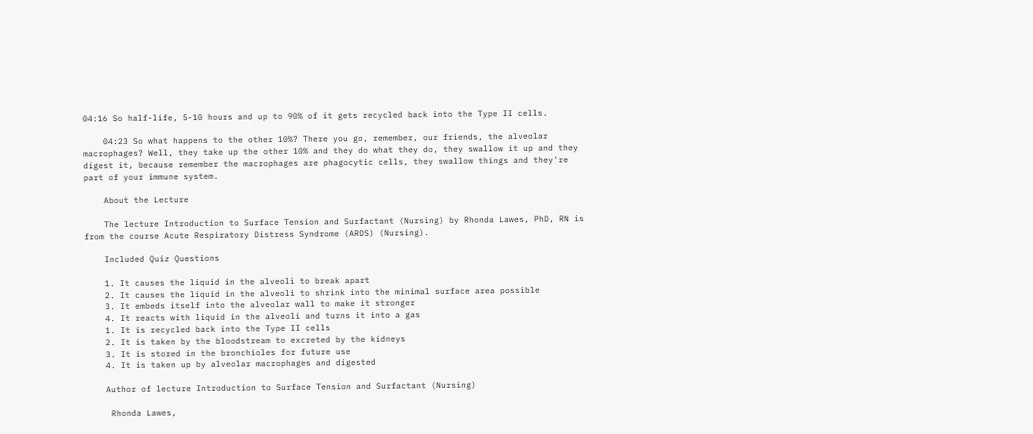04:16 So half-life, 5-10 hours and up to 90% of it gets recycled back into the Type II cells.

    04:23 So what happens to the other 10%? There you go, remember, our friends, the alveolar macrophages? Well, they take up the other 10% and they do what they do, they swallow it up and they digest it, because remember the macrophages are phagocytic cells, they swallow things and they're part of your immune system.

    About the Lecture

    The lecture Introduction to Surface Tension and Surfactant (Nursing) by Rhonda Lawes, PhD, RN is from the course Acute Respiratory Distress Syndrome (ARDS) (Nursing).

    Included Quiz Questions

    1. It causes the liquid in the alveoli to break apart
    2. It causes the liquid in the alveoli to shrink into the minimal surface area possible
    3. It embeds itself into the alveolar wall to make it stronger
    4. It reacts with liquid in the alveoli and turns it into a gas
    1. It is recycled back into the Type II cells
    2. It is taken by the bloodstream to excreted by the kidneys
    3. It is stored in the bronchioles for future use
    4. It is taken up by alveolar macrophages and digested

    Author of lecture Introduction to Surface Tension and Surfactant (Nursing)

     Rhonda Lawes,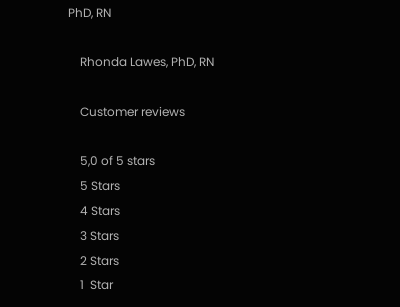PhD, RN

    Rhonda Lawes, PhD, RN

    Customer reviews

    5,0 of 5 stars
    5 Stars
    4 Stars
    3 Stars
    2 Stars
    1  Star